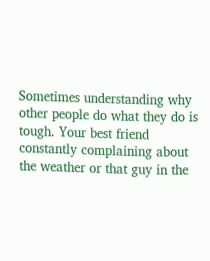Sometimes understanding why other people do what they do is tough. Your best friend constantly complaining about the weather or that guy in the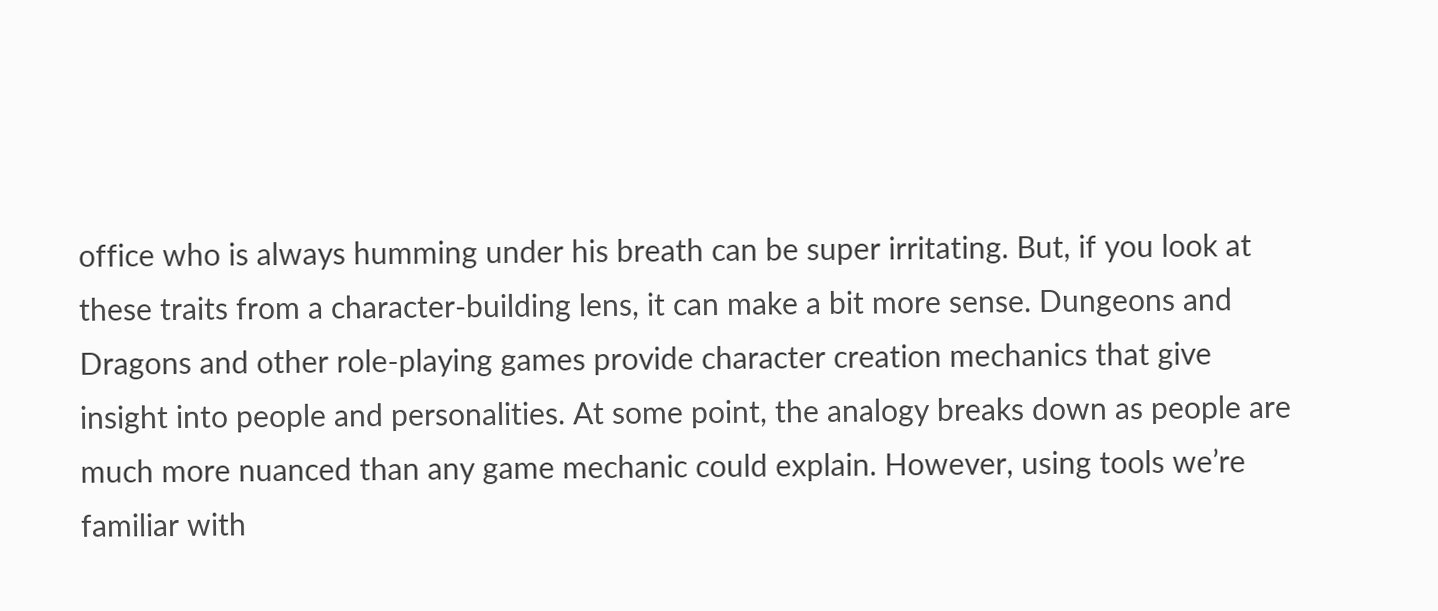office who is always humming under his breath can be super irritating. But, if you look at these traits from a character-building lens, it can make a bit more sense. Dungeons and Dragons and other role-playing games provide character creation mechanics that give insight into people and personalities. At some point, the analogy breaks down as people are much more nuanced than any game mechanic could explain. However, using tools we’re familiar with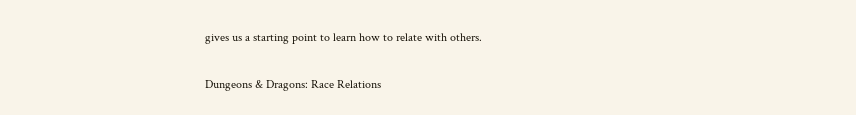gives us a starting point to learn how to relate with others.

Dungeons & Dragons: Race Relations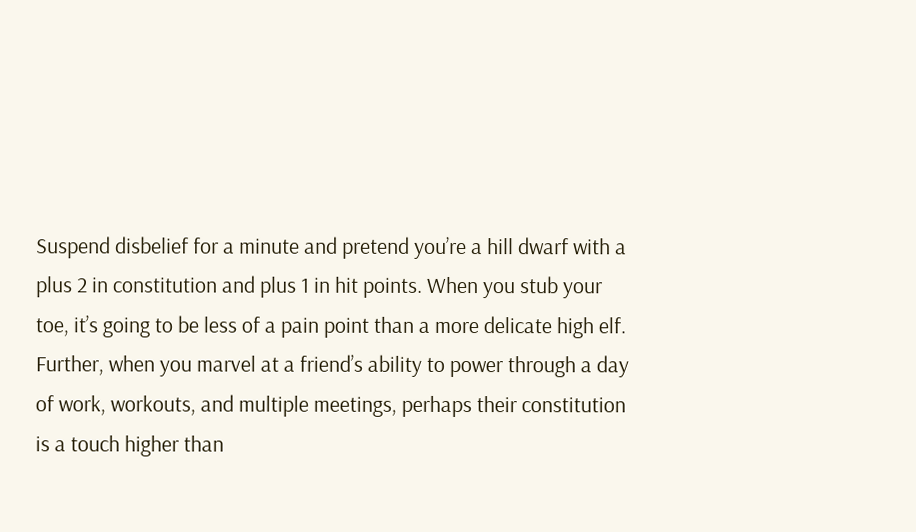Suspend disbelief for a minute and pretend you’re a hill dwarf with a plus 2 in constitution and plus 1 in hit points. When you stub your toe, it’s going to be less of a pain point than a more delicate high elf. Further, when you marvel at a friend’s ability to power through a day of work, workouts, and multiple meetings, perhaps their constitution is a touch higher than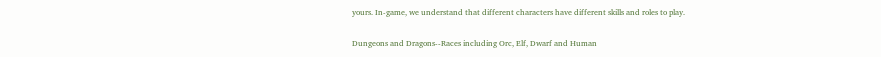yours. In-game, we understand that different characters have different skills and roles to play.

Dungeons and Dragons--Races including Orc, Elf, Dwarf and Human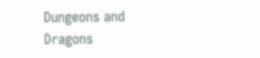Dungeons and Dragons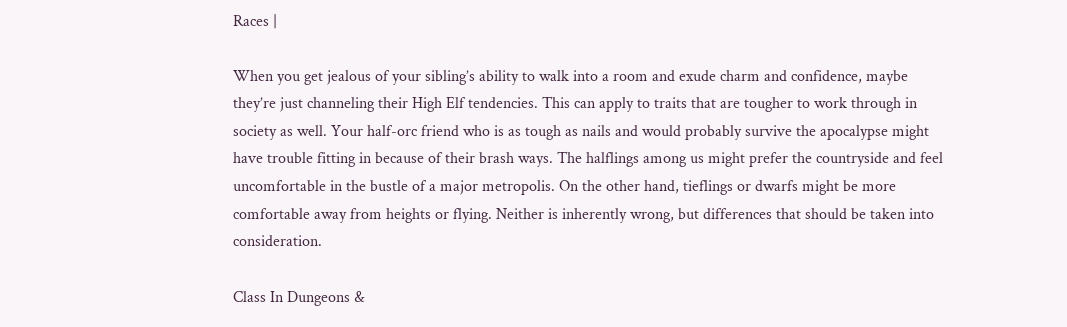Races |

When you get jealous of your sibling’s ability to walk into a room and exude charm and confidence, maybe they’re just channeling their High Elf tendencies. This can apply to traits that are tougher to work through in society as well. Your half-orc friend who is as tough as nails and would probably survive the apocalypse might have trouble fitting in because of their brash ways. The halflings among us might prefer the countryside and feel uncomfortable in the bustle of a major metropolis. On the other hand, tieflings or dwarfs might be more comfortable away from heights or flying. Neither is inherently wrong, but differences that should be taken into consideration.

Class In Dungeons &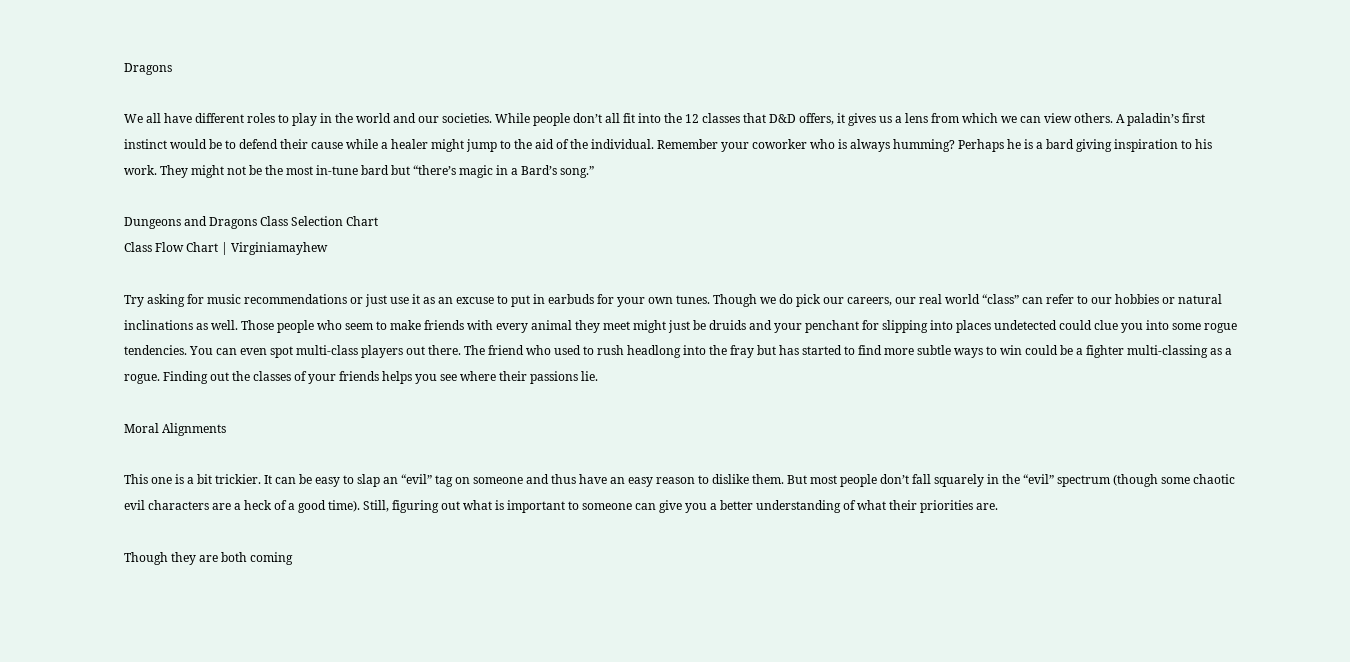Dragons

We all have different roles to play in the world and our societies. While people don’t all fit into the 12 classes that D&D offers, it gives us a lens from which we can view others. A paladin’s first instinct would be to defend their cause while a healer might jump to the aid of the individual. Remember your coworker who is always humming? Perhaps he is a bard giving inspiration to his work. They might not be the most in-tune bard but “there’s magic in a Bard’s song.”

Dungeons and Dragons Class Selection Chart
Class Flow Chart | Virginiamayhew

Try asking for music recommendations or just use it as an excuse to put in earbuds for your own tunes. Though we do pick our careers, our real world “class” can refer to our hobbies or natural inclinations as well. Those people who seem to make friends with every animal they meet might just be druids and your penchant for slipping into places undetected could clue you into some rogue tendencies. You can even spot multi-class players out there. The friend who used to rush headlong into the fray but has started to find more subtle ways to win could be a fighter multi-classing as a rogue. Finding out the classes of your friends helps you see where their passions lie.

Moral Alignments

This one is a bit trickier. It can be easy to slap an “evil” tag on someone and thus have an easy reason to dislike them. But most people don’t fall squarely in the “evil” spectrum (though some chaotic evil characters are a heck of a good time). Still, figuring out what is important to someone can give you a better understanding of what their priorities are.

Though they are both coming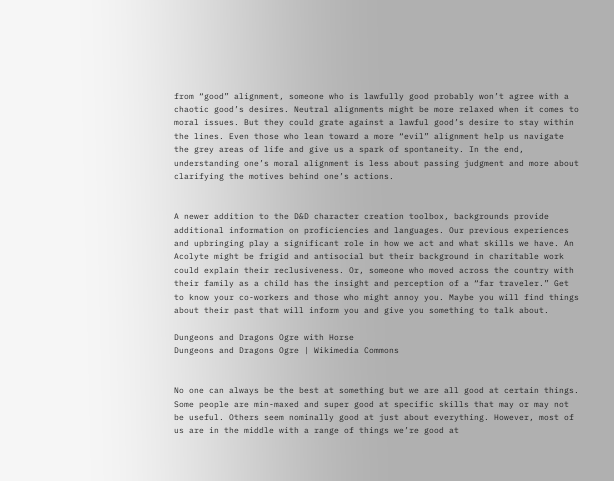from “good” alignment, someone who is lawfully good probably won’t agree with a chaotic good’s desires. Neutral alignments might be more relaxed when it comes to moral issues. But they could grate against a lawful good’s desire to stay within the lines. Even those who lean toward a more “evil” alignment help us navigate the grey areas of life and give us a spark of spontaneity. In the end, understanding one’s moral alignment is less about passing judgment and more about clarifying the motives behind one’s actions.


A newer addition to the D&D character creation toolbox, backgrounds provide additional information on proficiencies and languages. Our previous experiences and upbringing play a significant role in how we act and what skills we have. An Acolyte might be frigid and antisocial but their background in charitable work could explain their reclusiveness. Or, someone who moved across the country with their family as a child has the insight and perception of a “far traveler.” Get to know your co-workers and those who might annoy you. Maybe you will find things about their past that will inform you and give you something to talk about.

Dungeons and Dragons Ogre with Horse
Dungeons and Dragons Ogre | Wikimedia Commons


No one can always be the best at something but we are all good at certain things. Some people are min-maxed and super good at specific skills that may or may not be useful. Others seem nominally good at just about everything. However, most of us are in the middle with a range of things we’re good at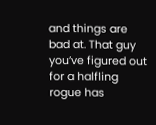and things are bad at. That guy you’ve figured out for a halfling rogue has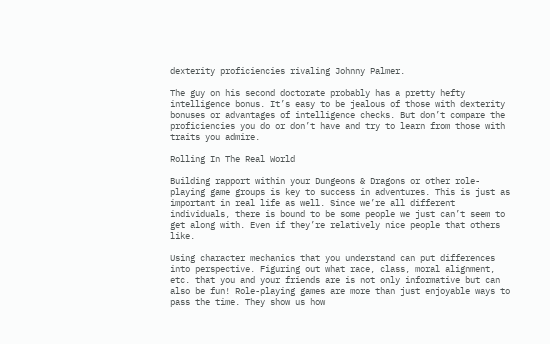dexterity proficiencies rivaling Johnny Palmer.

The guy on his second doctorate probably has a pretty hefty intelligence bonus. It’s easy to be jealous of those with dexterity bonuses or advantages of intelligence checks. But don’t compare the proficiencies you do or don’t have and try to learn from those with traits you admire.

Rolling In The Real World

Building rapport within your Dungeons & Dragons or other role-playing game groups is key to success in adventures. This is just as important in real life as well. Since we’re all different individuals, there is bound to be some people we just can’t seem to get along with. Even if they’re relatively nice people that others like.

Using character mechanics that you understand can put differences into perspective. Figuring out what race, class, moral alignment, etc. that you and your friends are is not only informative but can also be fun! Role-playing games are more than just enjoyable ways to pass the time. They show us how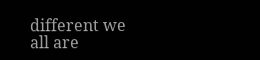different we all are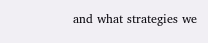and what strategies we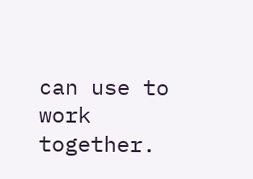can use to work together.